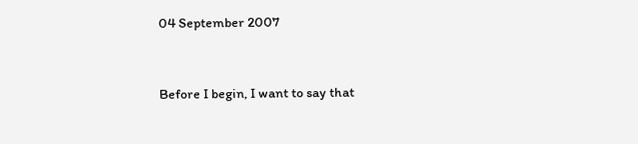04 September 2007


Before I begin, I want to say that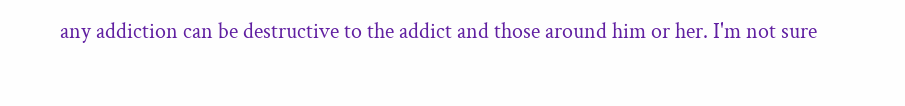any addiction can be destructive to the addict and those around him or her. I'm not sure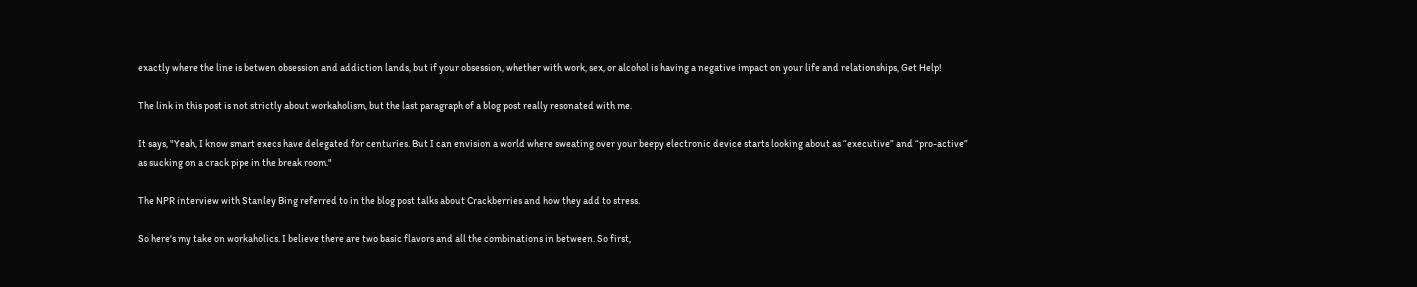exactly where the line is betwen obsession and addiction lands, but if your obsession, whether with work, sex, or alcohol is having a negative impact on your life and relationships, Get Help!

The link in this post is not strictly about workaholism, but the last paragraph of a blog post really resonated with me.

It says, "Yeah, I know smart execs have delegated for centuries. But I can envision a world where sweating over your beepy electronic device starts looking about as “executive” and “pro-active” as sucking on a crack pipe in the break room."

The NPR interview with Stanley Bing referred to in the blog post talks about Crackberries and how they add to stress.

So here's my take on workaholics. I believe there are two basic flavors and all the combinations in between. So first,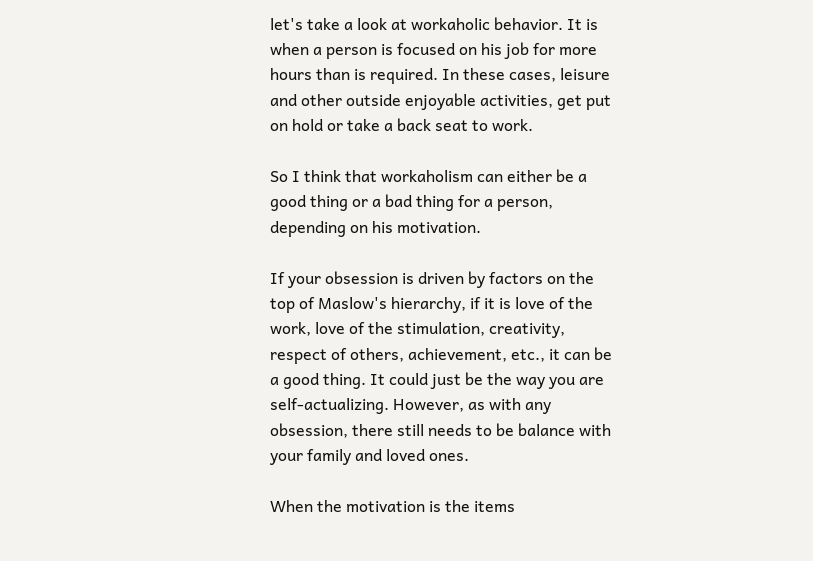let's take a look at workaholic behavior. It is when a person is focused on his job for more hours than is required. In these cases, leisure and other outside enjoyable activities, get put on hold or take a back seat to work.

So I think that workaholism can either be a good thing or a bad thing for a person, depending on his motivation.

If your obsession is driven by factors on the top of Maslow's hierarchy, if it is love of the work, love of the stimulation, creativity, respect of others, achievement, etc., it can be a good thing. It could just be the way you are self-actualizing. However, as with any obsession, there still needs to be balance with your family and loved ones.

When the motivation is the items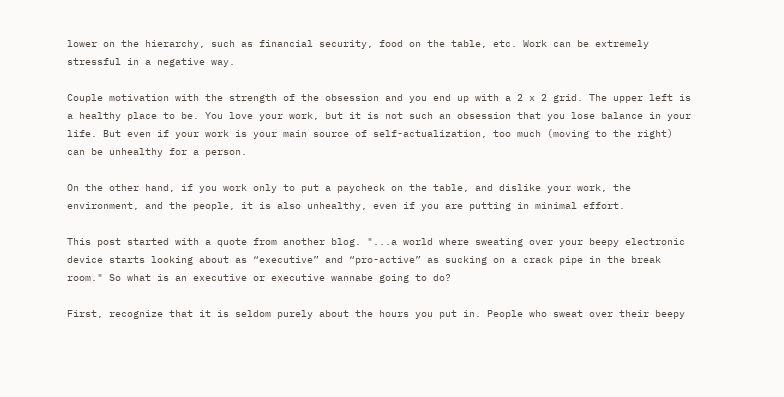lower on the hierarchy, such as financial security, food on the table, etc. Work can be extremely stressful in a negative way.

Couple motivation with the strength of the obsession and you end up with a 2 x 2 grid. The upper left is a healthy place to be. You love your work, but it is not such an obsession that you lose balance in your life. But even if your work is your main source of self-actualization, too much (moving to the right) can be unhealthy for a person.

On the other hand, if you work only to put a paycheck on the table, and dislike your work, the environment, and the people, it is also unhealthy, even if you are putting in minimal effort.

This post started with a quote from another blog. "...a world where sweating over your beepy electronic device starts looking about as “executive” and “pro-active” as sucking on a crack pipe in the break room." So what is an executive or executive wannabe going to do?

First, recognize that it is seldom purely about the hours you put in. People who sweat over their beepy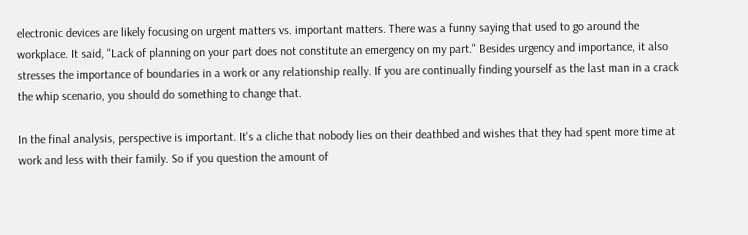electronic devices are likely focusing on urgent matters vs. important matters. There was a funny saying that used to go around the workplace. It said, "Lack of planning on your part does not constitute an emergency on my part." Besides urgency and importance, it also stresses the importance of boundaries in a work or any relationship really. If you are continually finding yourself as the last man in a crack the whip scenario, you should do something to change that.

In the final analysis, perspective is important. It's a cliche that nobody lies on their deathbed and wishes that they had spent more time at work and less with their family. So if you question the amount of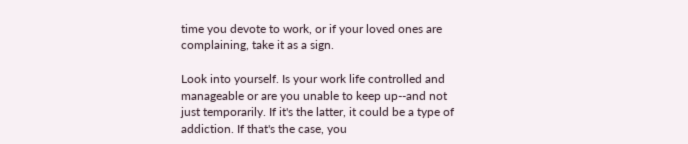time you devote to work, or if your loved ones are complaining, take it as a sign.

Look into yourself. Is your work life controlled and manageable or are you unable to keep up--and not just temporarily. If it's the latter, it could be a type of addiction. If that's the case, you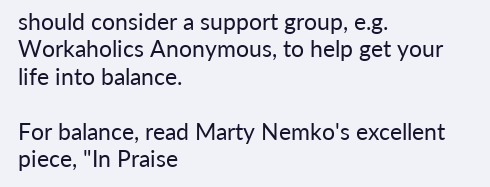should consider a support group, e.g. Workaholics Anonymous, to help get your life into balance.

For balance, read Marty Nemko's excellent piece, "In Praise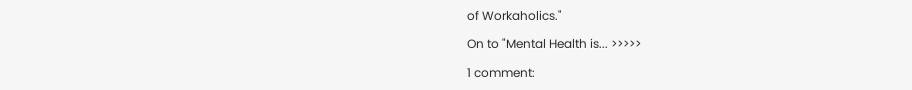of Workaholics."

On to "Mental Health is... >>>>>

1 comment: